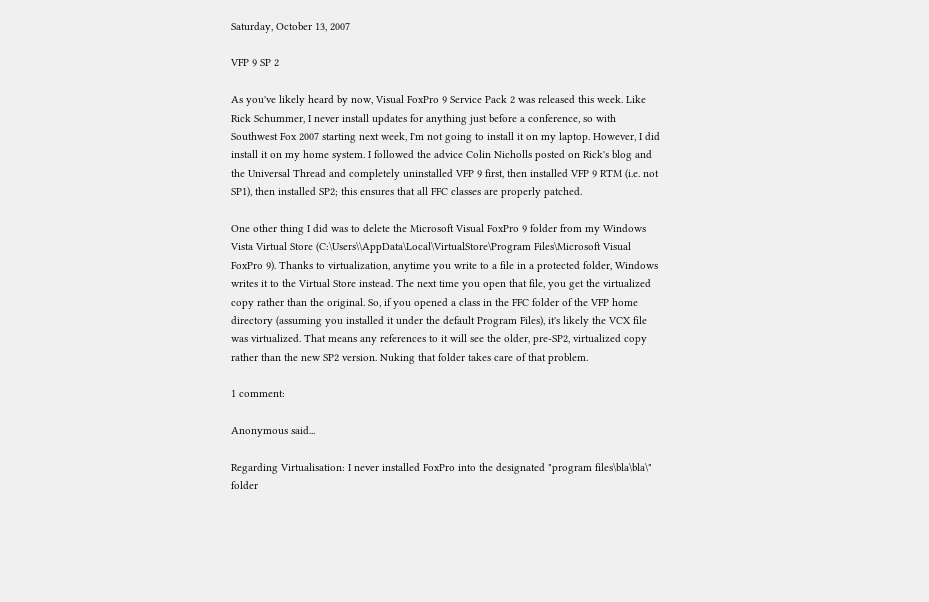Saturday, October 13, 2007

VFP 9 SP 2

As you've likely heard by now, Visual FoxPro 9 Service Pack 2 was released this week. Like Rick Schummer, I never install updates for anything just before a conference, so with Southwest Fox 2007 starting next week, I'm not going to install it on my laptop. However, I did install it on my home system. I followed the advice Colin Nicholls posted on Rick's blog and the Universal Thread and completely uninstalled VFP 9 first, then installed VFP 9 RTM (i.e. not SP1), then installed SP2; this ensures that all FFC classes are properly patched.

One other thing I did was to delete the Microsoft Visual FoxPro 9 folder from my Windows Vista Virtual Store (C:\Users\\AppData\Local\VirtualStore\Program Files\Microsoft Visual FoxPro 9). Thanks to virtualization, anytime you write to a file in a protected folder, Windows writes it to the Virtual Store instead. The next time you open that file, you get the virtualized copy rather than the original. So, if you opened a class in the FFC folder of the VFP home directory (assuming you installed it under the default Program Files), it's likely the VCX file was virtualized. That means any references to it will see the older, pre-SP2, virtualized copy rather than the new SP2 version. Nuking that folder takes care of that problem.

1 comment:

Anonymous said...

Regarding Virtualisation: I never installed FoxPro into the designated "program files\bla\bla\" folder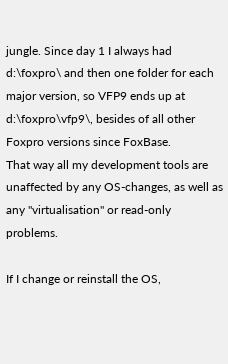jungle. Since day 1 I always had d:\foxpro\ and then one folder for each major version, so VFP9 ends up at d:\foxpro\vfp9\, besides of all other Foxpro versions since FoxBase.
That way all my development tools are unaffected by any OS-changes, as well as any "virtualisation" or read-only problems.

If I change or reinstall the OS,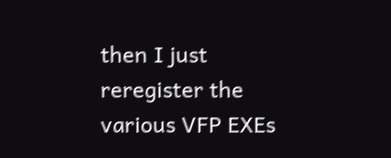then I just reregister the various VFP EXEs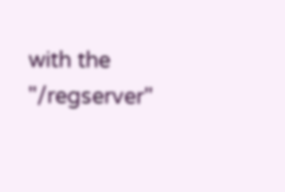with the "/regserver"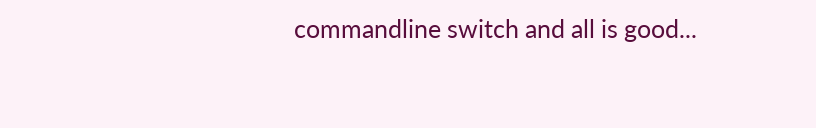commandline switch and all is good...